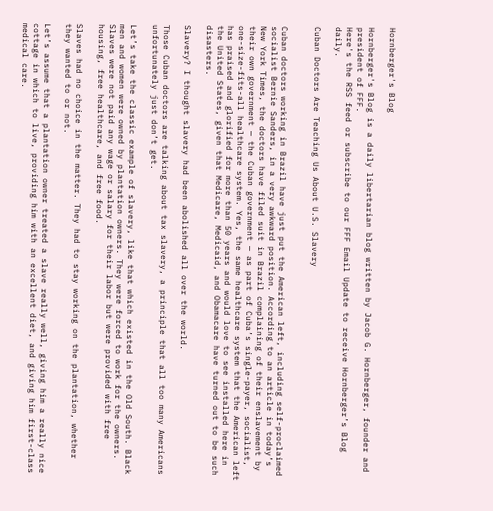Hornberger's Blog

Hornberger's Blog is a daily libertarian blog written by Jacob G. Hornberger, founder and president of FFF.
Here's the RSS feed or subscribe to our FFF Email Update to receive Hornberger’s Blog daily.

Cuban Doctors Are Teaching Us About U.S. Slavery


Cuban doctors working in Brazil have just put the American left, including self-proclaimed socialist Bernie Sanders, in a very awkward position. According to an article in today’s New York Times, the doctors have filed suit in Brazil complaining of their enslavement by their own government — the Cuban government — as part of Cuba’s single-payer, socialist, one-size-fits-all healthcare system. Yes, the same healthcare system that the American left has praised and glorified for more than 50 years and would love to see installed here in the United States, given that Medicare, Medicaid, and Obamacare have turned out to be such disasters.

Slavery? I thought slavery had been abolished all over the world.

Those Cuban doctors are talking about tax slavery, a principle that all too many Americans unfortunately just don’t get.

Let’s take the classic example of slavery, like that which existed in the Old South. Black men and women were owned by plantation owners. They were forced to work for the owners. Slaves were not paid any wage or salary for their labor but were provided with free housing, free healthcare, and free food.

Slaves had no choice in the matter. They had to stay working on the plantation, whether they wanted to or not.

Let’s assume that a plantation owner treated a slave really well, giving him a really nice cottage in which to live, providing him with an excellent diet, and giving him first-class medical care.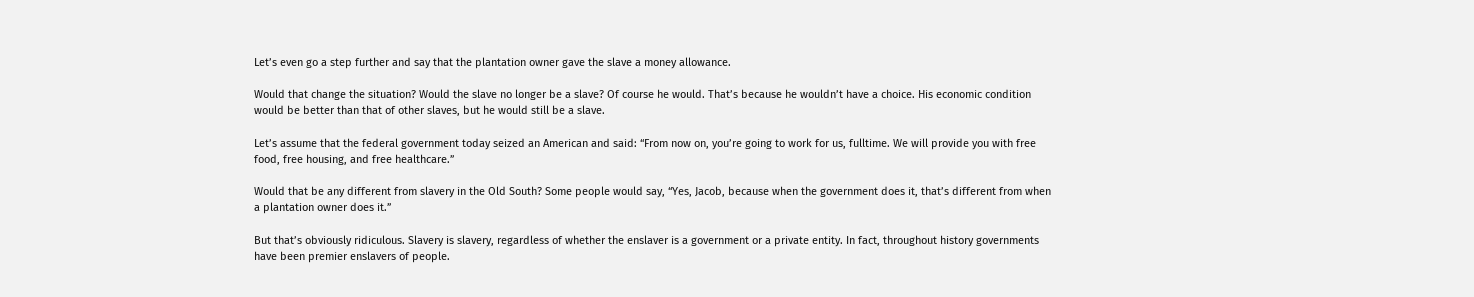Let’s even go a step further and say that the plantation owner gave the slave a money allowance.

Would that change the situation? Would the slave no longer be a slave? Of course he would. That’s because he wouldn’t have a choice. His economic condition would be better than that of other slaves, but he would still be a slave.

Let’s assume that the federal government today seized an American and said: “From now on, you’re going to work for us, fulltime. We will provide you with free food, free housing, and free healthcare.”

Would that be any different from slavery in the Old South? Some people would say, “Yes, Jacob, because when the government does it, that’s different from when a plantation owner does it.”

But that’s obviously ridiculous. Slavery is slavery, regardless of whether the enslaver is a government or a private entity. In fact, throughout history governments have been premier enslavers of people.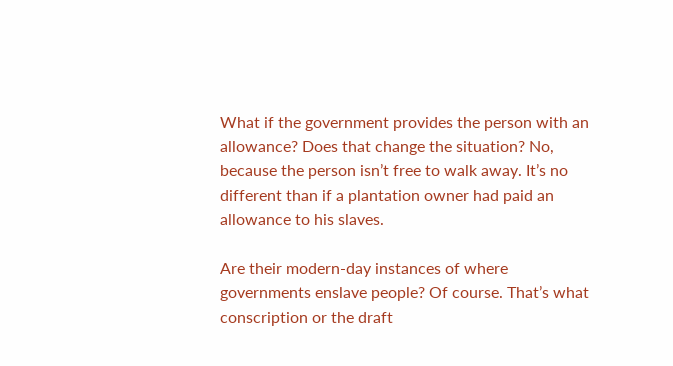What if the government provides the person with an allowance? Does that change the situation? No, because the person isn’t free to walk away. It’s no different than if a plantation owner had paid an allowance to his slaves.

Are their modern-day instances of where governments enslave people? Of course. That’s what conscription or the draft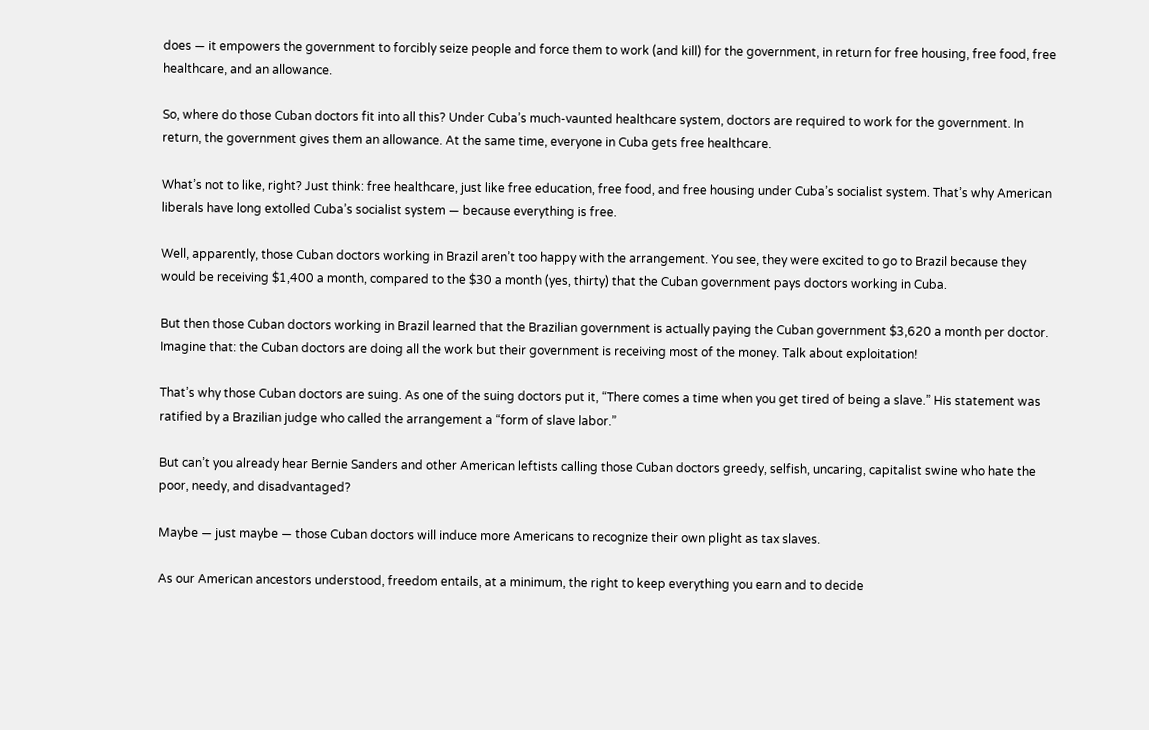does — it empowers the government to forcibly seize people and force them to work (and kill) for the government, in return for free housing, free food, free healthcare, and an allowance.

So, where do those Cuban doctors fit into all this? Under Cuba’s much-vaunted healthcare system, doctors are required to work for the government. In return, the government gives them an allowance. At the same time, everyone in Cuba gets free healthcare.

What’s not to like, right? Just think: free healthcare, just like free education, free food, and free housing under Cuba’s socialist system. That’s why American liberals have long extolled Cuba’s socialist system — because everything is free.

Well, apparently, those Cuban doctors working in Brazil aren’t too happy with the arrangement. You see, they were excited to go to Brazil because they would be receiving $1,400 a month, compared to the $30 a month (yes, thirty) that the Cuban government pays doctors working in Cuba.

But then those Cuban doctors working in Brazil learned that the Brazilian government is actually paying the Cuban government $3,620 a month per doctor. Imagine that: the Cuban doctors are doing all the work but their government is receiving most of the money. Talk about exploitation!

That’s why those Cuban doctors are suing. As one of the suing doctors put it, “There comes a time when you get tired of being a slave.” His statement was ratified by a Brazilian judge who called the arrangement a “form of slave labor.”

But can’t you already hear Bernie Sanders and other American leftists calling those Cuban doctors greedy, selfish, uncaring, capitalist swine who hate the poor, needy, and disadvantaged?

Maybe — just maybe — those Cuban doctors will induce more Americans to recognize their own plight as tax slaves.

As our American ancestors understood, freedom entails, at a minimum, the right to keep everything you earn and to decide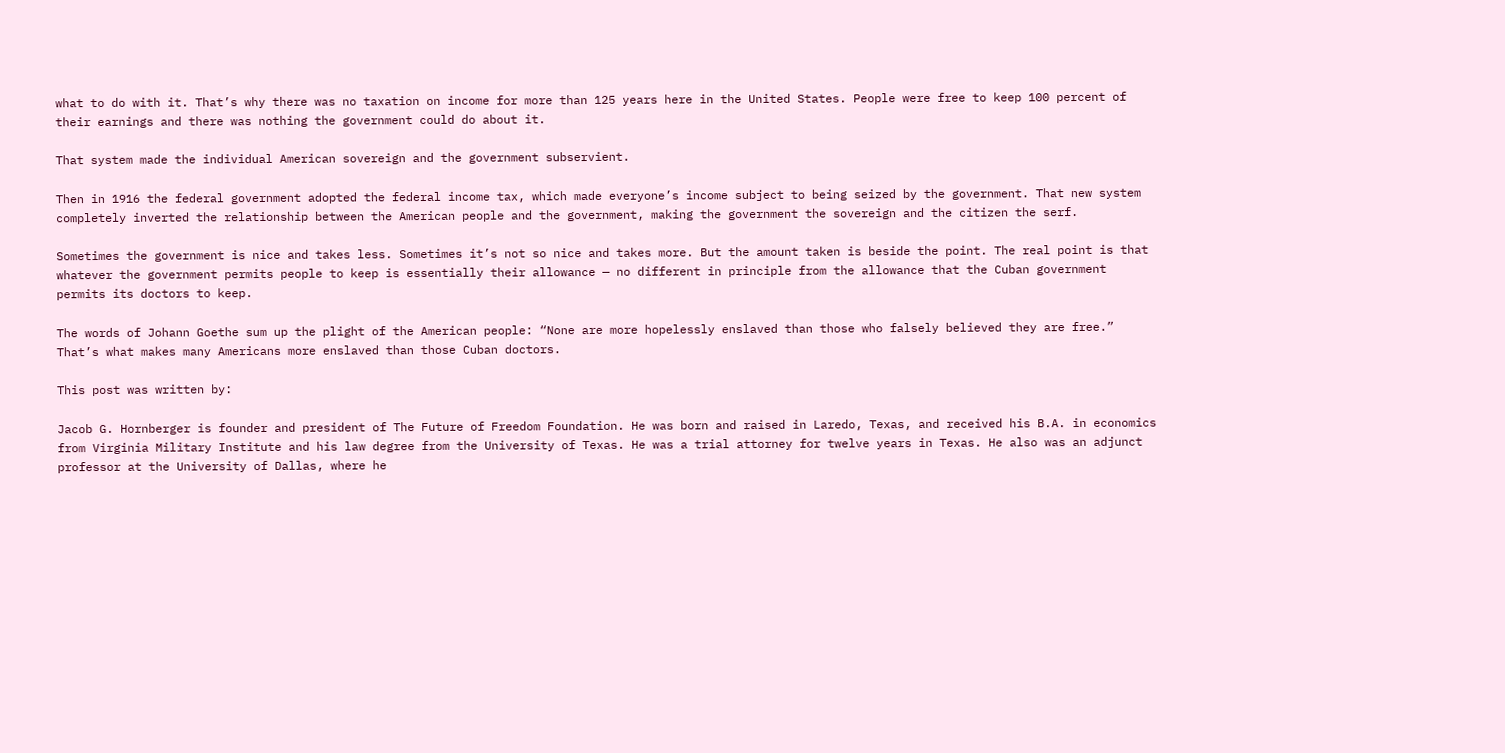what to do with it. That’s why there was no taxation on income for more than 125 years here in the United States. People were free to keep 100 percent of their earnings and there was nothing the government could do about it.

That system made the individual American sovereign and the government subservient.

Then in 1916 the federal government adopted the federal income tax, which made everyone’s income subject to being seized by the government. That new system completely inverted the relationship between the American people and the government, making the government the sovereign and the citizen the serf.

Sometimes the government is nice and takes less. Sometimes it’s not so nice and takes more. But the amount taken is beside the point. The real point is that whatever the government permits people to keep is essentially their allowance — no different in principle from the allowance that the Cuban government permits its doctors to keep.

The words of Johann Goethe sum up the plight of the American people: “None are more hopelessly enslaved than those who falsely believed they are free.” That’s what makes many Americans more enslaved than those Cuban doctors.

This post was written by:

Jacob G. Hornberger is founder and president of The Future of Freedom Foundation. He was born and raised in Laredo, Texas, and received his B.A. in economics from Virginia Military Institute and his law degree from the University of Texas. He was a trial attorney for twelve years in Texas. He also was an adjunct professor at the University of Dallas, where he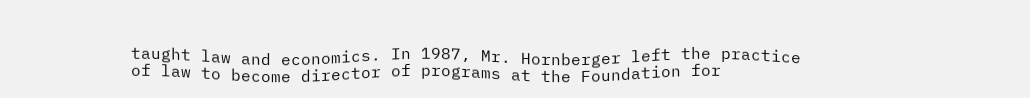taught law and economics. In 1987, Mr. Hornberger left the practice of law to become director of programs at the Foundation for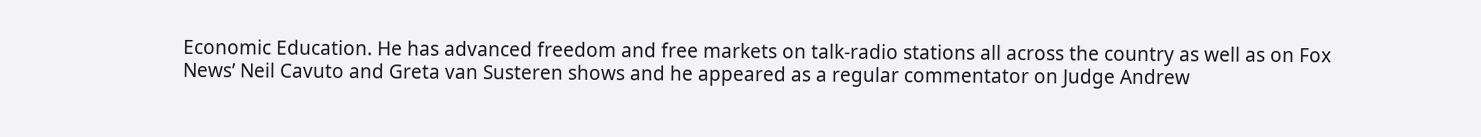Economic Education. He has advanced freedom and free markets on talk-radio stations all across the country as well as on Fox News’ Neil Cavuto and Greta van Susteren shows and he appeared as a regular commentator on Judge Andrew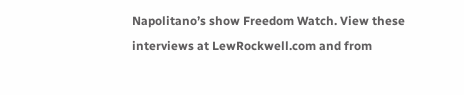Napolitano’s show Freedom Watch. View these interviews at LewRockwell.com and from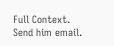Full Context. Send him email.